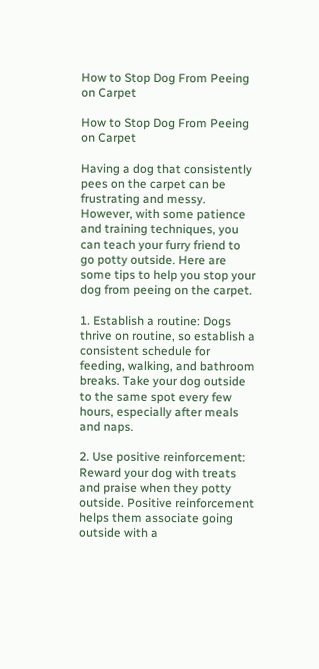How to Stop Dog From Peeing on Carpet

How to Stop Dog From Peeing on Carpet

Having a dog that consistently pees on the carpet can be frustrating and messy. However, with some patience and training techniques, you can teach your furry friend to go potty outside. Here are some tips to help you stop your dog from peeing on the carpet.

1. Establish a routine: Dogs thrive on routine, so establish a consistent schedule for feeding, walking, and bathroom breaks. Take your dog outside to the same spot every few hours, especially after meals and naps.

2. Use positive reinforcement: Reward your dog with treats and praise when they potty outside. Positive reinforcement helps them associate going outside with a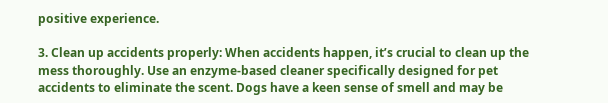positive experience.

3. Clean up accidents properly: When accidents happen, it’s crucial to clean up the mess thoroughly. Use an enzyme-based cleaner specifically designed for pet accidents to eliminate the scent. Dogs have a keen sense of smell and may be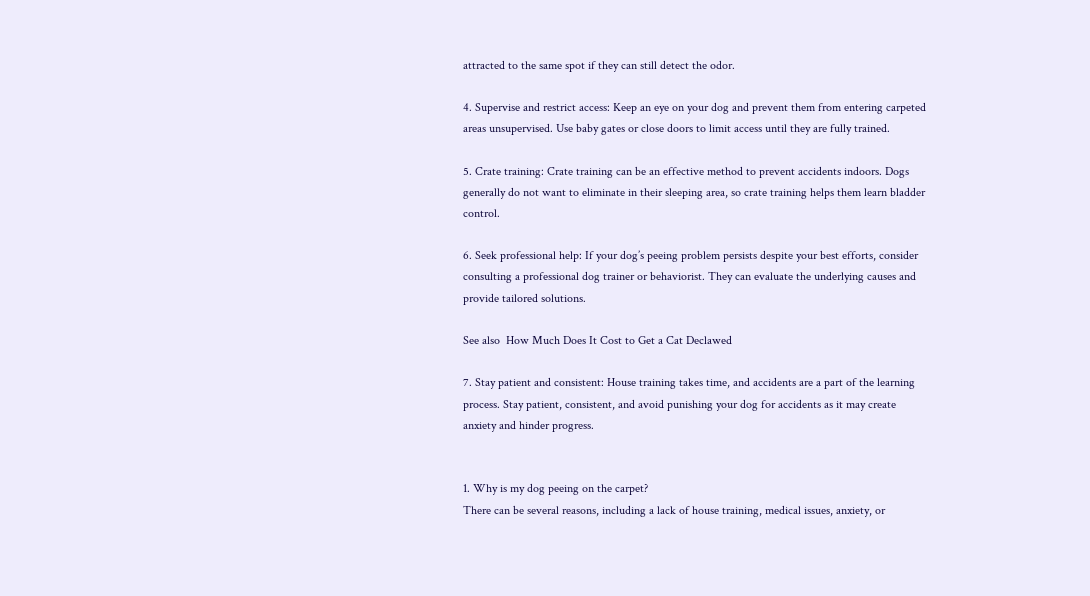attracted to the same spot if they can still detect the odor.

4. Supervise and restrict access: Keep an eye on your dog and prevent them from entering carpeted areas unsupervised. Use baby gates or close doors to limit access until they are fully trained.

5. Crate training: Crate training can be an effective method to prevent accidents indoors. Dogs generally do not want to eliminate in their sleeping area, so crate training helps them learn bladder control.

6. Seek professional help: If your dog’s peeing problem persists despite your best efforts, consider consulting a professional dog trainer or behaviorist. They can evaluate the underlying causes and provide tailored solutions.

See also  How Much Does It Cost to Get a Cat Declawed

7. Stay patient and consistent: House training takes time, and accidents are a part of the learning process. Stay patient, consistent, and avoid punishing your dog for accidents as it may create anxiety and hinder progress.


1. Why is my dog peeing on the carpet?
There can be several reasons, including a lack of house training, medical issues, anxiety, or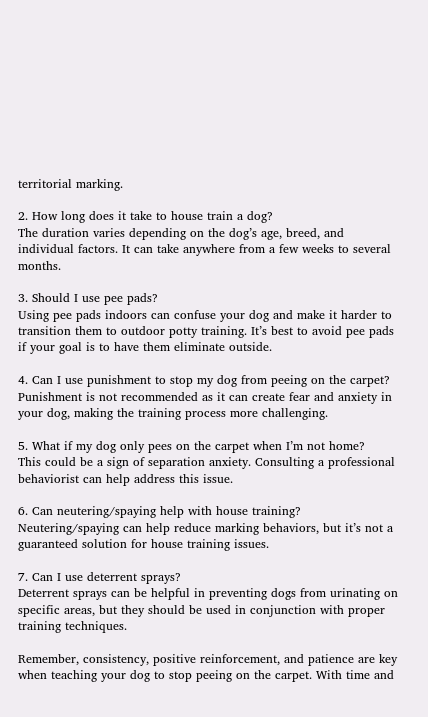territorial marking.

2. How long does it take to house train a dog?
The duration varies depending on the dog’s age, breed, and individual factors. It can take anywhere from a few weeks to several months.

3. Should I use pee pads?
Using pee pads indoors can confuse your dog and make it harder to transition them to outdoor potty training. It’s best to avoid pee pads if your goal is to have them eliminate outside.

4. Can I use punishment to stop my dog from peeing on the carpet?
Punishment is not recommended as it can create fear and anxiety in your dog, making the training process more challenging.

5. What if my dog only pees on the carpet when I’m not home?
This could be a sign of separation anxiety. Consulting a professional behaviorist can help address this issue.

6. Can neutering/spaying help with house training?
Neutering/spaying can help reduce marking behaviors, but it’s not a guaranteed solution for house training issues.

7. Can I use deterrent sprays?
Deterrent sprays can be helpful in preventing dogs from urinating on specific areas, but they should be used in conjunction with proper training techniques.

Remember, consistency, positive reinforcement, and patience are key when teaching your dog to stop peeing on the carpet. With time and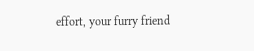effort, your furry friend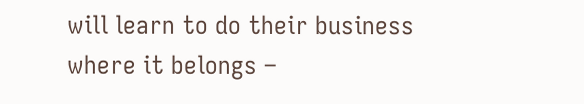will learn to do their business where it belongs –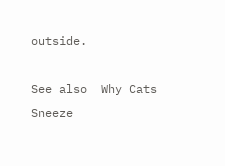outside.

See also  Why Cats Sneeze